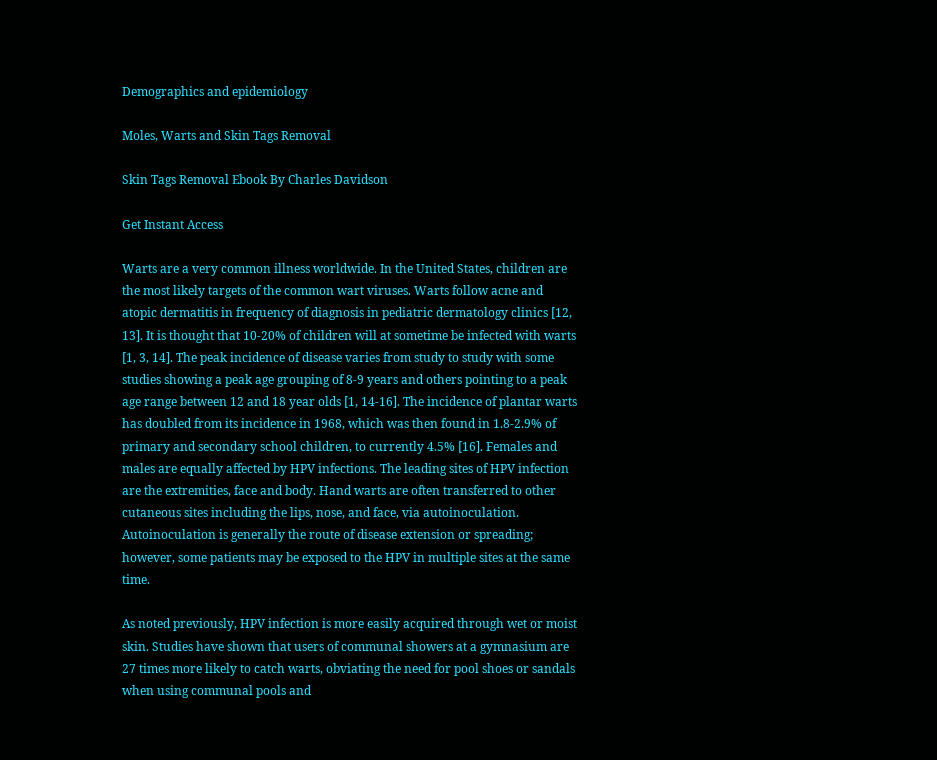Demographics and epidemiology

Moles, Warts and Skin Tags Removal

Skin Tags Removal Ebook By Charles Davidson

Get Instant Access

Warts are a very common illness worldwide. In the United States, children are the most likely targets of the common wart viruses. Warts follow acne and atopic dermatitis in frequency of diagnosis in pediatric dermatology clinics [12, 13]. It is thought that 10-20% of children will at sometime be infected with warts [1, 3, 14]. The peak incidence of disease varies from study to study with some studies showing a peak age grouping of 8-9 years and others pointing to a peak age range between 12 and 18 year olds [1, 14-16]. The incidence of plantar warts has doubled from its incidence in 1968, which was then found in 1.8-2.9% of primary and secondary school children, to currently 4.5% [16]. Females and males are equally affected by HPV infections. The leading sites of HPV infection are the extremities, face and body. Hand warts are often transferred to other cutaneous sites including the lips, nose, and face, via autoinoculation. Autoinoculation is generally the route of disease extension or spreading; however, some patients may be exposed to the HPV in multiple sites at the same time.

As noted previously, HPV infection is more easily acquired through wet or moist skin. Studies have shown that users of communal showers at a gymnasium are 27 times more likely to catch warts, obviating the need for pool shoes or sandals when using communal pools and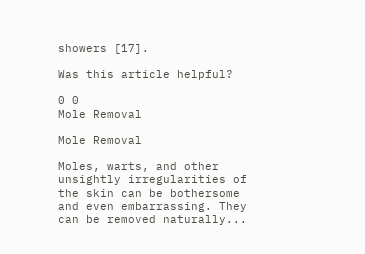showers [17].

Was this article helpful?

0 0
Mole Removal

Mole Removal

Moles, warts, and other unsightly irregularities of the skin can be bothersome and even embarrassing. They can be removed naturally...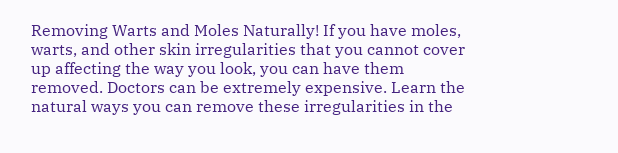Removing Warts and Moles Naturally! If you have moles, warts, and other skin irregularities that you cannot cover up affecting the way you look, you can have them removed. Doctors can be extremely expensive. Learn the natural ways you can remove these irregularities in the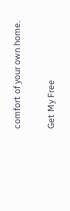comfort of your own home.

Get My Free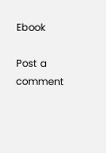Ebook

Post a comment